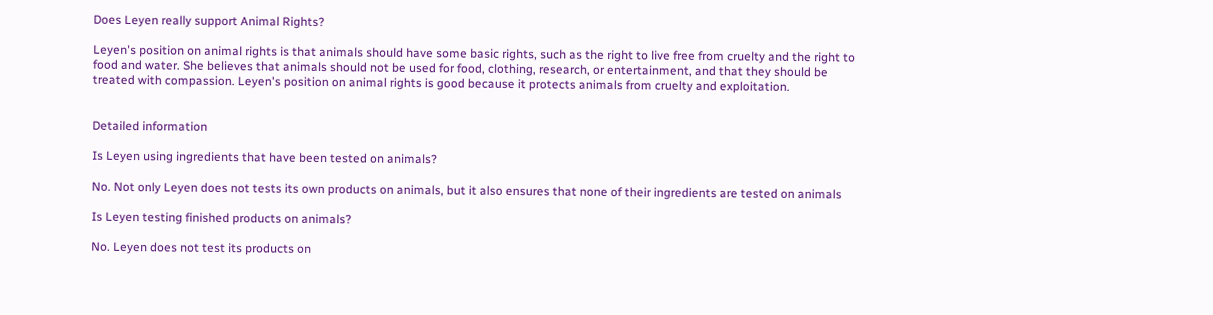Does Leyen really support Animal Rights?

Leyen's position on animal rights is that animals should have some basic rights, such as the right to live free from cruelty and the right to food and water. She believes that animals should not be used for food, clothing, research, or entertainment, and that they should be treated with compassion. Leyen's position on animal rights is good because it protects animals from cruelty and exploitation.


Detailed information

Is Leyen using ingredients that have been tested on animals?

No. Not only Leyen does not tests its own products on animals, but it also ensures that none of their ingredients are tested on animals

Is Leyen testing finished products on animals?

No. Leyen does not test its products on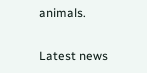animals.

Latest news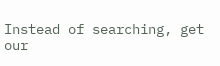Instead of searching, get our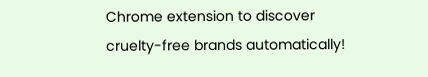Chrome extension to discover cruelty-free brands automatically!